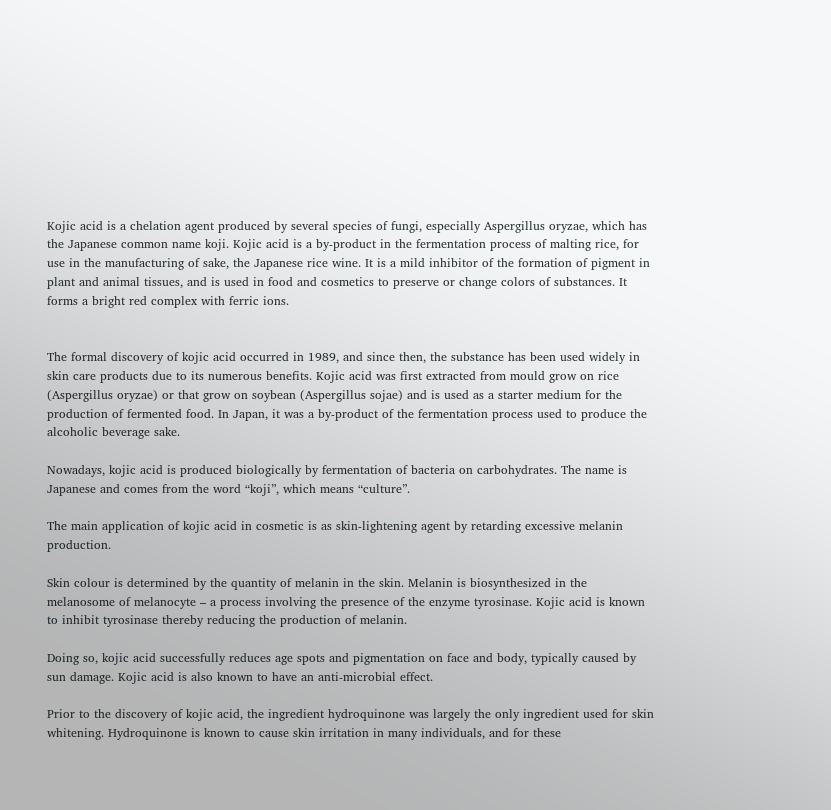Kojic acid is a chelation agent produced by several species of fungi, especially Aspergillus oryzae, which has the Japanese common name koji. Kojic acid is a by-product in the fermentation process of malting rice, for use in the manufacturing of sake, the Japanese rice wine. It is a mild inhibitor of the formation of pigment in plant and animal tissues, and is used in food and cosmetics to preserve or change colors of substances. It forms a bright red complex with ferric ions.


The formal discovery of kojic acid occurred in 1989, and since then, the substance has been used widely in skin care products due to its numerous benefits. Kojic acid was first extracted from mould grow on rice (Aspergillus oryzae) or that grow on soybean (Aspergillus sojae) and is used as a starter medium for the production of fermented food. In Japan, it was a by-product of the fermentation process used to produce the alcoholic beverage sake.

Nowadays, kojic acid is produced biologically by fermentation of bacteria on carbohydrates. The name is Japanese and comes from the word “koji”, which means “culture”.

The main application of kojic acid in cosmetic is as skin-lightening agent by retarding excessive melanin production.

Skin colour is determined by the quantity of melanin in the skin. Melanin is biosynthesized in the melanosome of melanocyte – a process involving the presence of the enzyme tyrosinase. Kojic acid is known to inhibit tyrosinase thereby reducing the production of melanin.

Doing so, kojic acid successfully reduces age spots and pigmentation on face and body, typically caused by sun damage. Kojic acid is also known to have an anti-microbial effect.

Prior to the discovery of kojic acid, the ingredient hydroquinone was largely the only ingredient used for skin whitening. Hydroquinone is known to cause skin irritation in many individuals, and for these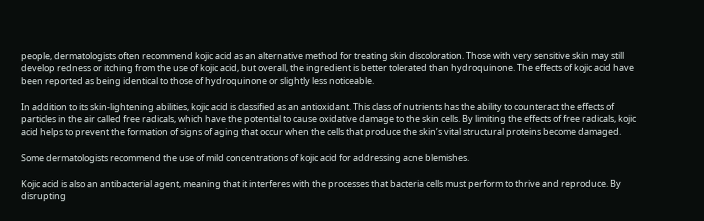people, dermatologists often recommend kojic acid as an alternative method for treating skin discoloration. Those with very sensitive skin may still develop redness or itching from the use of kojic acid, but overall, the ingredient is better tolerated than hydroquinone. The effects of kojic acid have been reported as being identical to those of hydroquinone or slightly less noticeable.

In addition to its skin-lightening abilities, kojic acid is classified as an antioxidant. This class of nutrients has the ability to counteract the effects of particles in the air called free radicals, which have the potential to cause oxidative damage to the skin cells. By limiting the effects of free radicals, kojic acid helps to prevent the formation of signs of aging that occur when the cells that produce the skin’s vital structural proteins become damaged.

Some dermatologists recommend the use of mild concentrations of kojic acid for addressing acne blemishes.

Kojic acid is also an antibacterial agent, meaning that it interferes with the processes that bacteria cells must perform to thrive and reproduce. By disrupting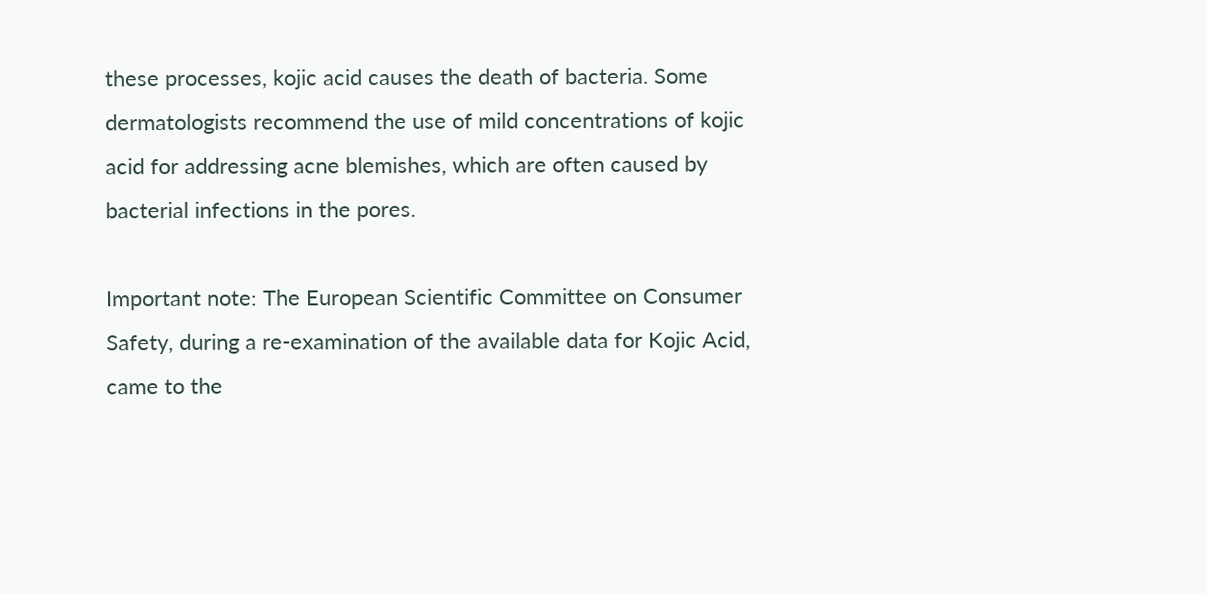these processes, kojic acid causes the death of bacteria. Some dermatologists recommend the use of mild concentrations of kojic acid for addressing acne blemishes, which are often caused by bacterial infections in the pores.

Important note: The European Scientific Committee on Consumer Safety, during a re-examination of the available data for Kojic Acid, came to the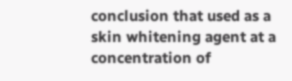conclusion that used as a skin whitening agent at a concentration of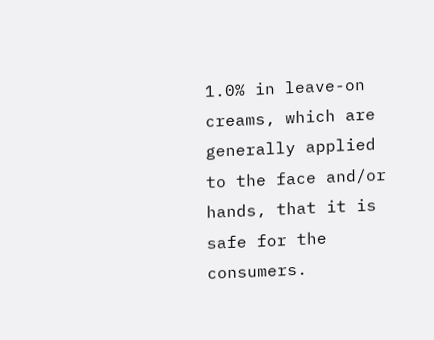1.0% in leave-on creams, which are generally applied to the face and/or hands, that it is safe for the consumers.